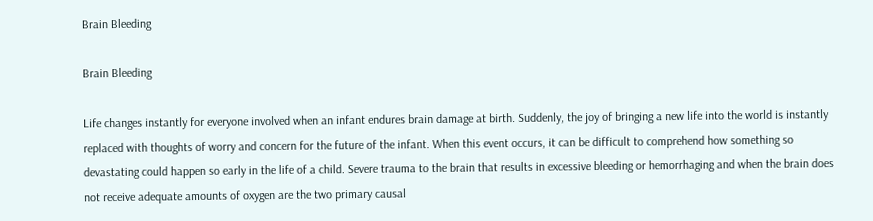Brain Bleeding

Brain Bleeding

Life changes instantly for everyone involved when an infant endures brain damage at birth. Suddenly, the joy of bringing a new life into the world is instantly replaced with thoughts of worry and concern for the future of the infant. When this event occurs, it can be difficult to comprehend how something so devastating could happen so early in the life of a child. Severe trauma to the brain that results in excessive bleeding or hemorrhaging and when the brain does not receive adequate amounts of oxygen are the two primary causal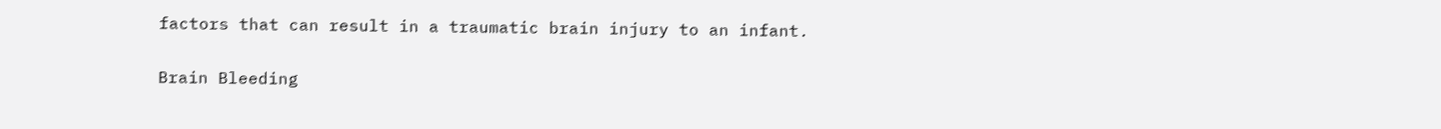factors that can result in a traumatic brain injury to an infant.

Brain Bleeding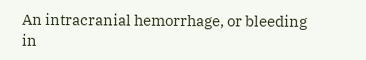An intracranial hemorrhage, or bleeding in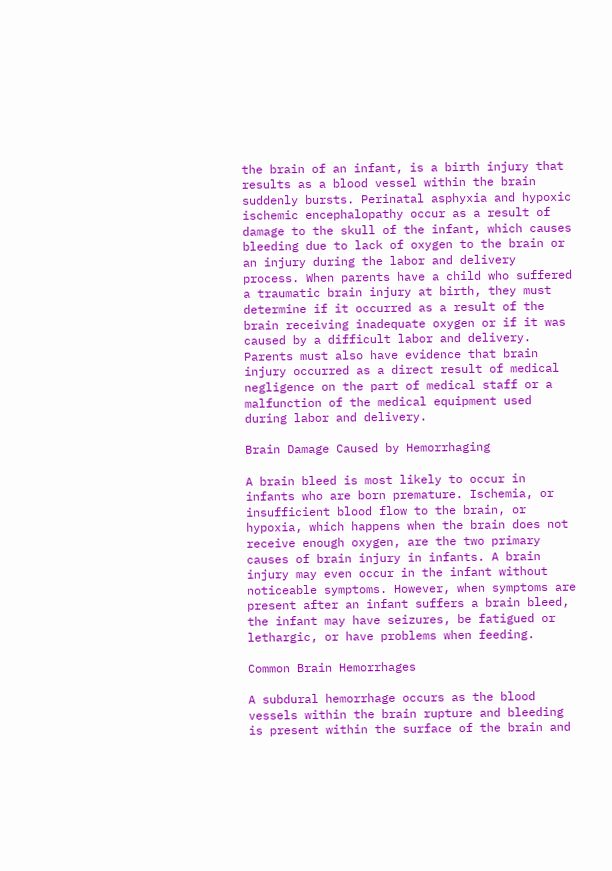the brain of an infant, is a birth injury that results as a blood vessel within the brain suddenly bursts. Perinatal asphyxia and hypoxic ischemic encephalopathy occur as a result of damage to the skull of the infant, which causes bleeding due to lack of oxygen to the brain or an injury during the labor and delivery process. When parents have a child who suffered a traumatic brain injury at birth, they must determine if it occurred as a result of the brain receiving inadequate oxygen or if it was caused by a difficult labor and delivery. Parents must also have evidence that brain injury occurred as a direct result of medical negligence on the part of medical staff or a malfunction of the medical equipment used during labor and delivery.

Brain Damage Caused by Hemorrhaging

A brain bleed is most likely to occur in infants who are born premature. Ischemia, or insufficient blood flow to the brain, or hypoxia, which happens when the brain does not receive enough oxygen, are the two primary causes of brain injury in infants. A brain injury may even occur in the infant without noticeable symptoms. However, when symptoms are present after an infant suffers a brain bleed, the infant may have seizures, be fatigued or lethargic, or have problems when feeding.

Common Brain Hemorrhages

A subdural hemorrhage occurs as the blood vessels within the brain rupture and bleeding is present within the surface of the brain and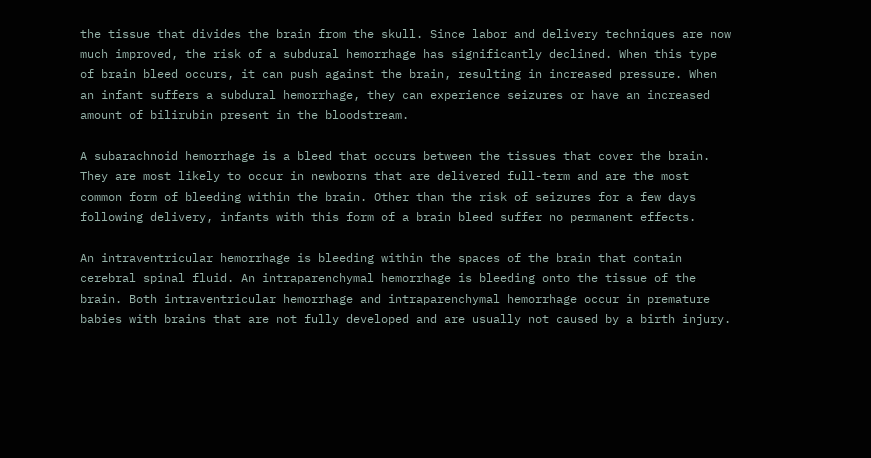the tissue that divides the brain from the skull. Since labor and delivery techniques are now much improved, the risk of a subdural hemorrhage has significantly declined. When this type of brain bleed occurs, it can push against the brain, resulting in increased pressure. When an infant suffers a subdural hemorrhage, they can experience seizures or have an increased amount of bilirubin present in the bloodstream.

A subarachnoid hemorrhage is a bleed that occurs between the tissues that cover the brain. They are most likely to occur in newborns that are delivered full-term and are the most common form of bleeding within the brain. Other than the risk of seizures for a few days following delivery, infants with this form of a brain bleed suffer no permanent effects.

An intraventricular hemorrhage is bleeding within the spaces of the brain that contain cerebral spinal fluid. An intraparenchymal hemorrhage is bleeding onto the tissue of the brain. Both intraventricular hemorrhage and intraparenchymal hemorrhage occur in premature babies with brains that are not fully developed and are usually not caused by a birth injury.